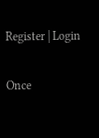Register | Login

Once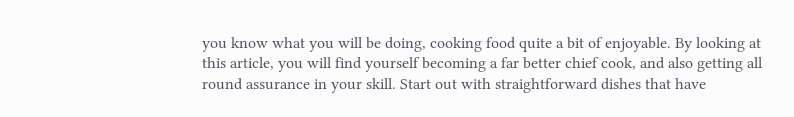you know what you will be doing, cooking food quite a bit of enjoyable. By looking at this article, you will find yourself becoming a far better chief cook, and also getting all round assurance in your skill. Start out with straightforward dishes that have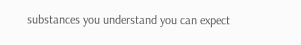substances you understand you can expect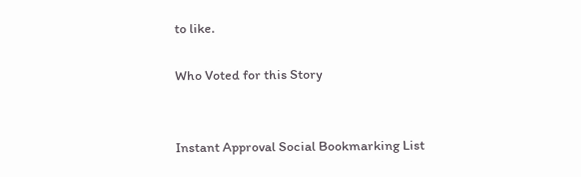to like.

Who Voted for this Story


Instant Approval Social Bookmarking List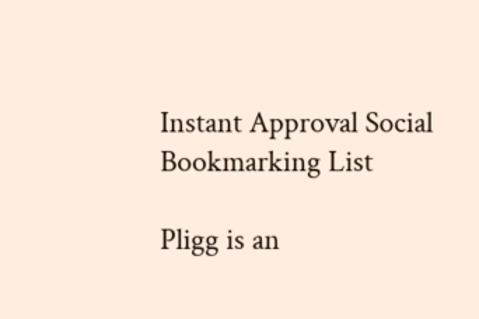Instant Approval Social Bookmarking List

Pligg is an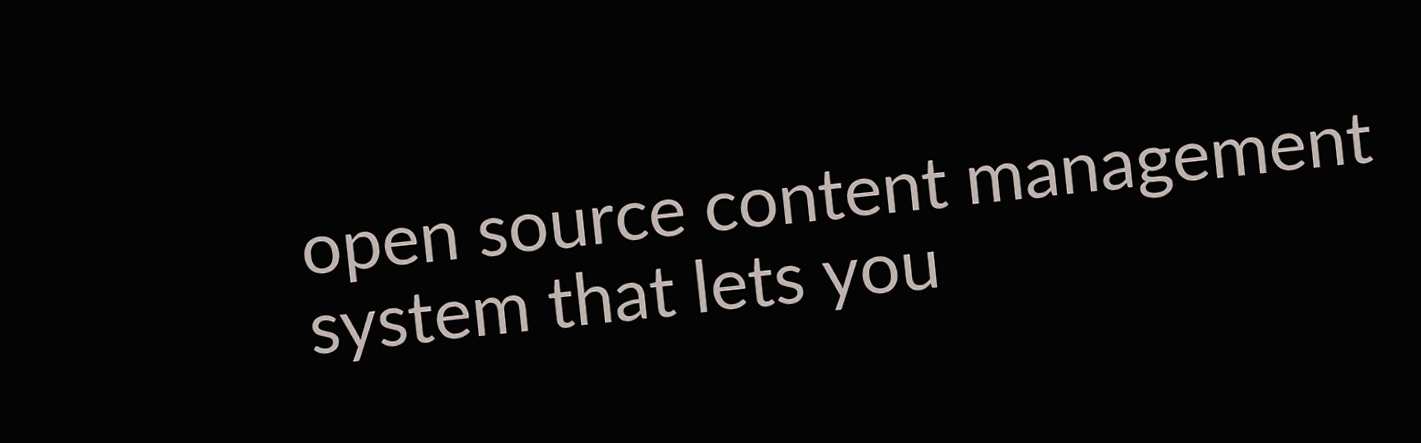open source content management system that lets you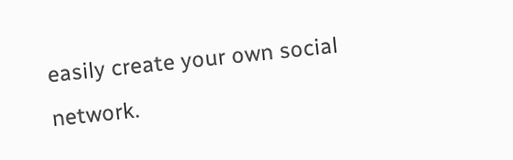easily create your own social network.